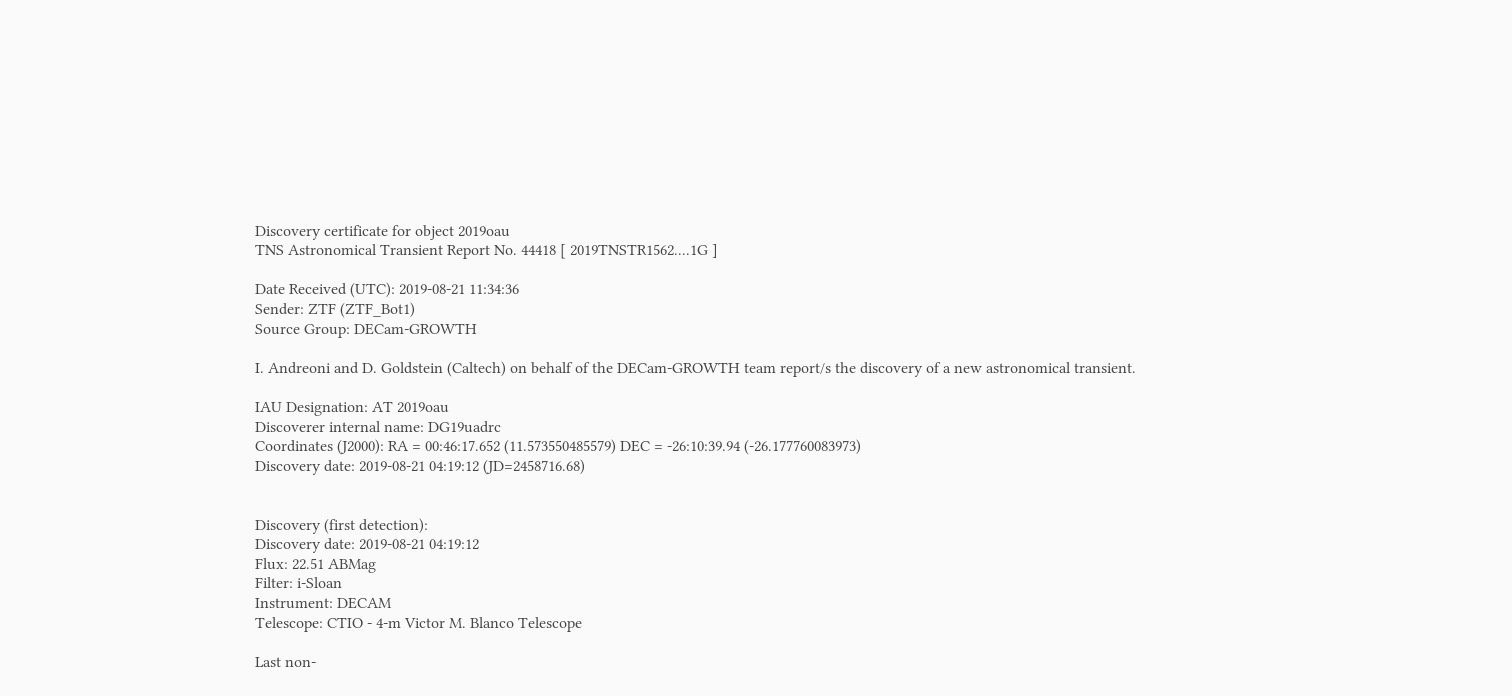Discovery certificate for object 2019oau
TNS Astronomical Transient Report No. 44418 [ 2019TNSTR1562....1G ]

Date Received (UTC): 2019-08-21 11:34:36
Sender: ZTF (ZTF_Bot1)
Source Group: DECam-GROWTH

I. Andreoni and D. Goldstein (Caltech) on behalf of the DECam-GROWTH team report/s the discovery of a new astronomical transient.

IAU Designation: AT 2019oau
Discoverer internal name: DG19uadrc
Coordinates (J2000): RA = 00:46:17.652 (11.573550485579) DEC = -26:10:39.94 (-26.177760083973)
Discovery date: 2019-08-21 04:19:12 (JD=2458716.68)


Discovery (first detection):
Discovery date: 2019-08-21 04:19:12
Flux: 22.51 ABMag
Filter: i-Sloan
Instrument: DECAM
Telescope: CTIO - 4-m Victor M. Blanco Telescope

Last non-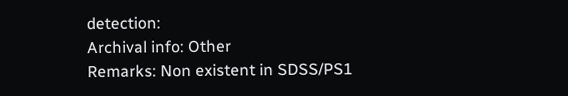detection:
Archival info: Other
Remarks: Non existent in SDSS/PS1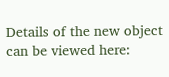Details of the new object can be viewed here: